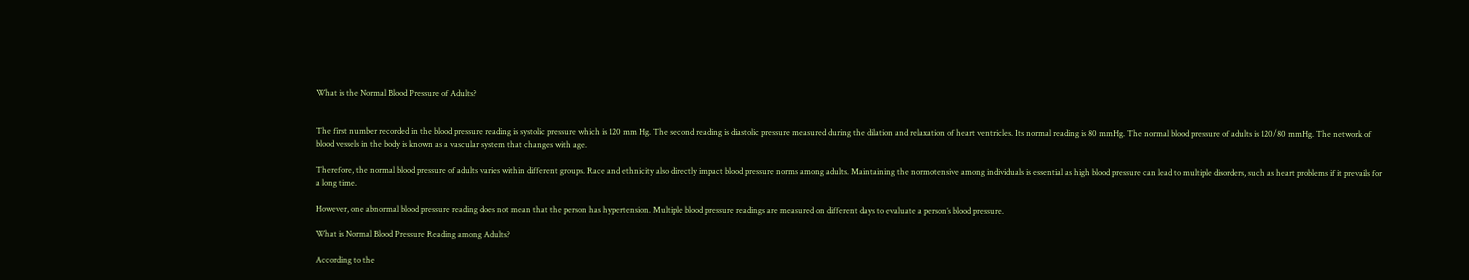What is the Normal Blood Pressure of Adults?


The first number recorded in the blood pressure reading is systolic pressure which is 120 mm Hg. The second reading is diastolic pressure measured during the dilation and relaxation of heart ventricles. Its normal reading is 80 mmHg. The normal blood pressure of adults is 120/80 mmHg. The network of blood vessels in the body is known as a vascular system that changes with age.

Therefore, the normal blood pressure of adults varies within different groups. Race and ethnicity also directly impact blood pressure norms among adults. Maintaining the normotensive among individuals is essential as high blood pressure can lead to multiple disorders, such as heart problems if it prevails for a long time.

However, one abnormal blood pressure reading does not mean that the person has hypertension. Multiple blood pressure readings are measured on different days to evaluate a person’s blood pressure.

What is Normal Blood Pressure Reading among Adults?

According to the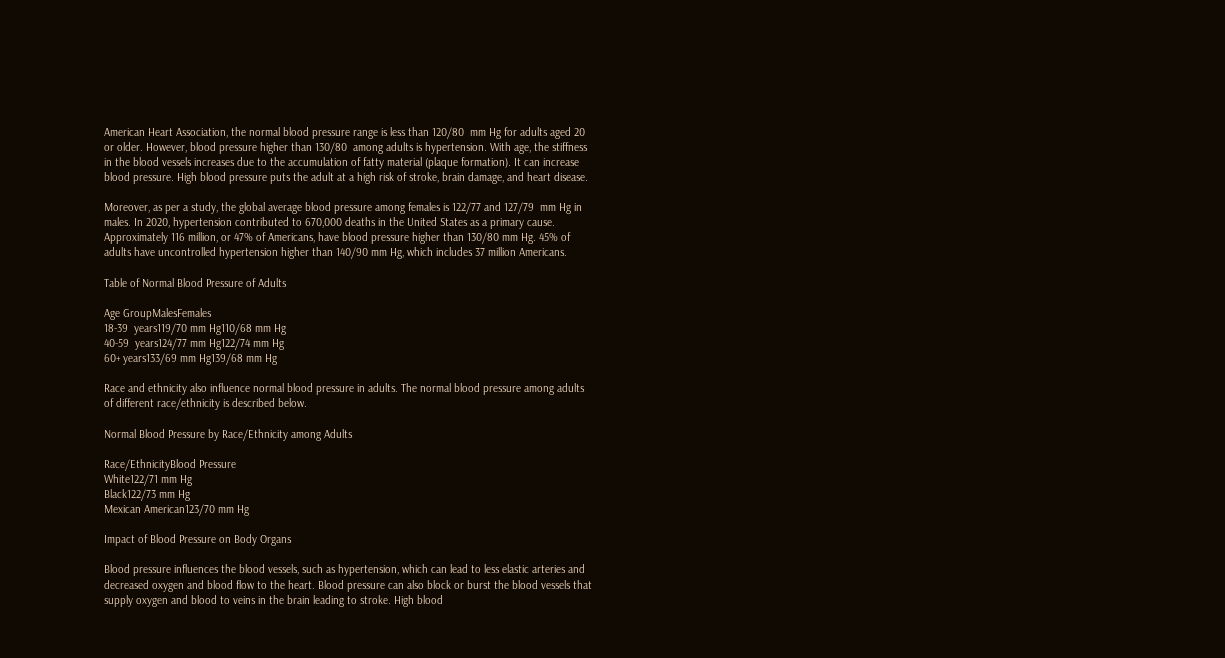American Heart Association, the normal blood pressure range is less than 120/80  mm Hg for adults aged 20 or older. However, blood pressure higher than 130/80  among adults is hypertension. With age, the stiffness in the blood vessels increases due to the accumulation of fatty material (plaque formation). It can increase blood pressure. High blood pressure puts the adult at a high risk of stroke, brain damage, and heart disease.

Moreover, as per a study, the global average blood pressure among females is 122/77 and 127/79  mm Hg in males. In 2020, hypertension contributed to 670,000 deaths in the United States as a primary cause. Approximately 116 million, or 47% of Americans, have blood pressure higher than 130/80 mm Hg. 45% of adults have uncontrolled hypertension higher than 140/90 mm Hg, which includes 37 million Americans.

Table of Normal Blood Pressure of Adults

Age GroupMalesFemales
18-39  years119/70 mm Hg110/68 mm Hg
40-59  years124/77 mm Hg122/74 mm Hg
60+ years133/69 mm Hg139/68 mm Hg

Race and ethnicity also influence normal blood pressure in adults. The normal blood pressure among adults of different race/ethnicity is described below.

Normal Blood Pressure by Race/Ethnicity among Adults

Race/EthnicityBlood Pressure
White122/71 mm Hg
Black122/73 mm Hg
Mexican American123/70 mm Hg

Impact of Blood Pressure on Body Organs

Blood pressure influences the blood vessels, such as hypertension, which can lead to less elastic arteries and decreased oxygen and blood flow to the heart. Blood pressure can also block or burst the blood vessels that supply oxygen and blood to veins in the brain leading to stroke. High blood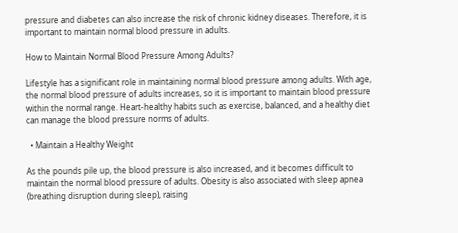pressure and diabetes can also increase the risk of chronic kidney diseases. Therefore, it is important to maintain normal blood pressure in adults.

How to Maintain Normal Blood Pressure Among Adults?

Lifestyle has a significant role in maintaining normal blood pressure among adults. With age, the normal blood pressure of adults increases, so it is important to maintain blood pressure within the normal range. Heart-healthy habits such as exercise, balanced, and a healthy diet can manage the blood pressure norms of adults.

  • Maintain a Healthy Weight

As the pounds pile up, the blood pressure is also increased, and it becomes difficult to maintain the normal blood pressure of adults. Obesity is also associated with sleep apnea (breathing disruption during sleep), raising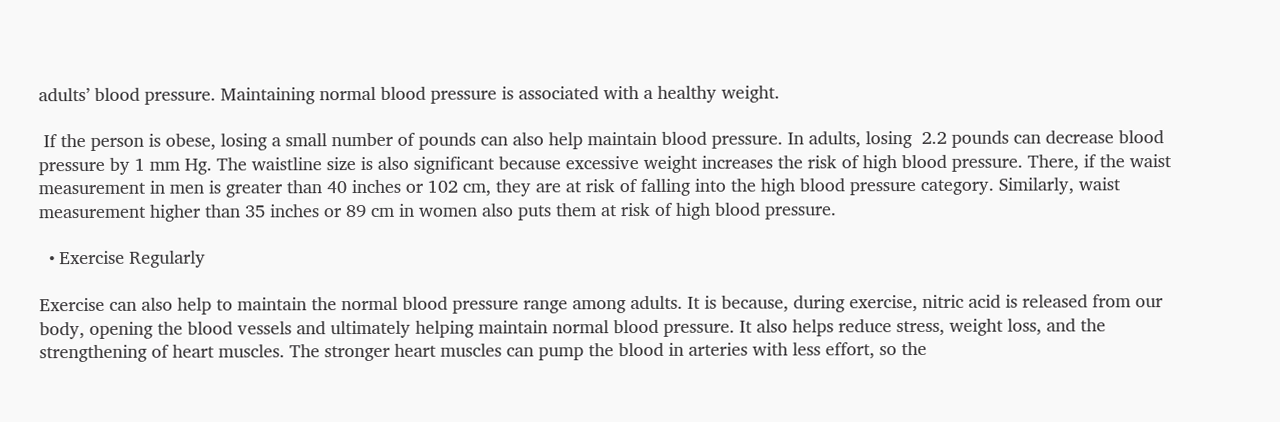adults’ blood pressure. Maintaining normal blood pressure is associated with a healthy weight.

 If the person is obese, losing a small number of pounds can also help maintain blood pressure. In adults, losing  2.2 pounds can decrease blood pressure by 1 mm Hg. The waistline size is also significant because excessive weight increases the risk of high blood pressure. There, if the waist measurement in men is greater than 40 inches or 102 cm, they are at risk of falling into the high blood pressure category. Similarly, waist measurement higher than 35 inches or 89 cm in women also puts them at risk of high blood pressure.

  • Exercise Regularly

Exercise can also help to maintain the normal blood pressure range among adults. It is because, during exercise, nitric acid is released from our body, opening the blood vessels and ultimately helping maintain normal blood pressure. It also helps reduce stress, weight loss, and the strengthening of heart muscles. The stronger heart muscles can pump the blood in arteries with less effort, so the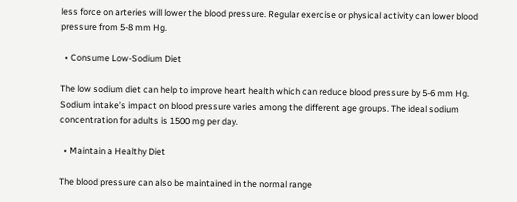less force on arteries will lower the blood pressure. Regular exercise or physical activity can lower blood pressure from 5-8 mm Hg.

  • Consume Low-Sodium Diet

The low sodium diet can help to improve heart health which can reduce blood pressure by 5-6 mm Hg.  Sodium intake’s impact on blood pressure varies among the different age groups. The ideal sodium concentration for adults is 1500 mg per day.

  • Maintain a Healthy Diet

The blood pressure can also be maintained in the normal range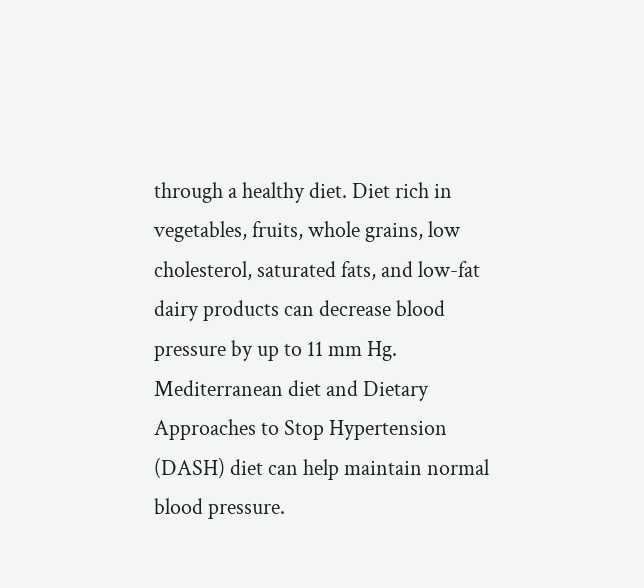through a healthy diet. Diet rich in vegetables, fruits, whole grains, low cholesterol, saturated fats, and low-fat dairy products can decrease blood pressure by up to 11 mm Hg. Mediterranean diet and Dietary Approaches to Stop Hypertension (DASH) diet can help maintain normal blood pressure.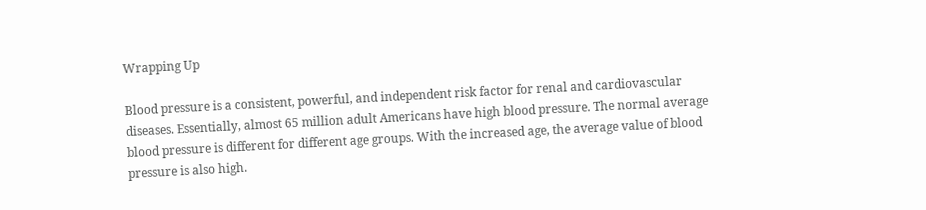Wrapping Up

Blood pressure is a consistent, powerful, and independent risk factor for renal and cardiovascular diseases. Essentially, almost 65 million adult Americans have high blood pressure. The normal average blood pressure is different for different age groups. With the increased age, the average value of blood pressure is also high.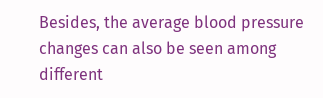Besides, the average blood pressure changes can also be seen among different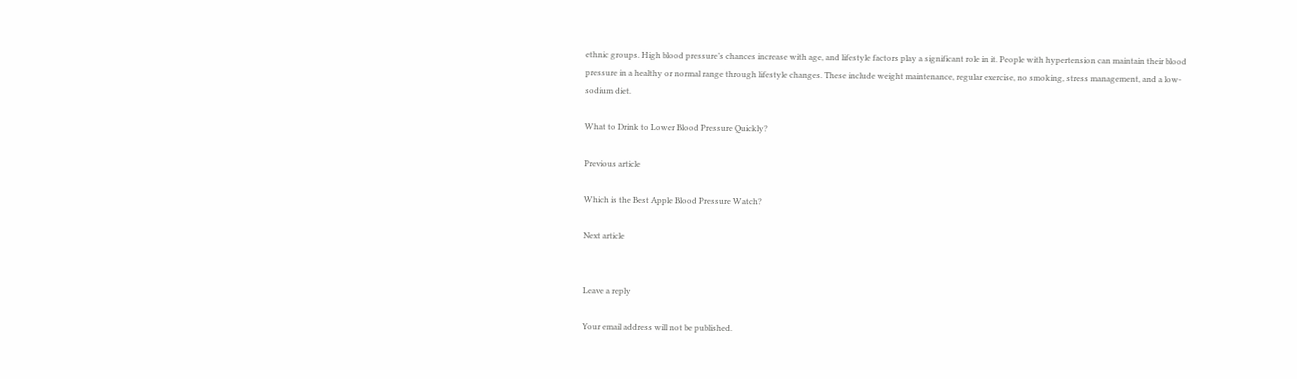ethnic groups. High blood pressure’s chances increase with age, and lifestyle factors play a significant role in it. People with hypertension can maintain their blood pressure in a healthy or normal range through lifestyle changes. These include weight maintenance, regular exercise, no smoking, stress management, and a low-sodium diet.

What to Drink to Lower Blood Pressure Quickly?

Previous article

Which is the Best Apple Blood Pressure Watch?

Next article


Leave a reply

Your email address will not be published.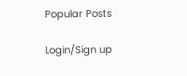Popular Posts

Login/Sign up